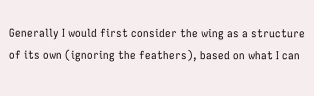Generally I would first consider the wing as a structure of its own (ignoring the feathers), based on what I can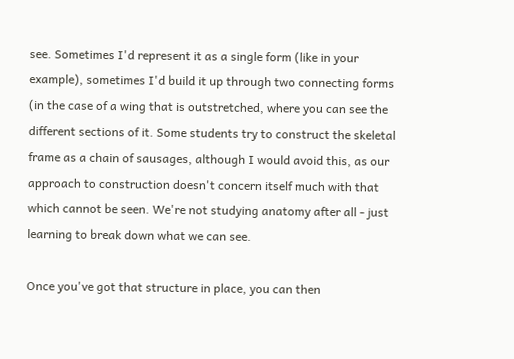see. Sometimes I'd represent it as a single form (like in your example), sometimes I'd build it up through two connecting forms (in the case of a wing that is outstretched, where you can see the different sections of it. Some students try to construct the skeletal frame as a chain of sausages, although I would avoid this, as our approach to construction doesn't concern itself much with that which cannot be seen. We're not studying anatomy after all - just learning to break down what we can see.

Once you've got that structure in place, you can then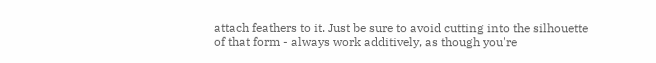attach feathers to it. Just be sure to avoid cutting into the silhouette of that form - always work additively, as though you're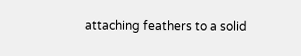attaching feathers to a solid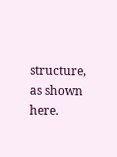structure, as shown here.